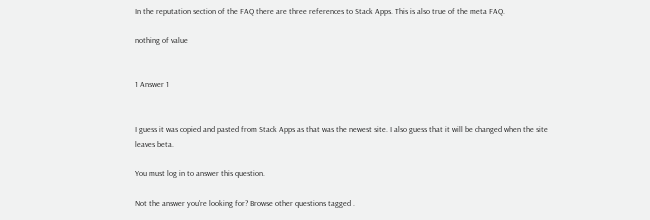In the reputation section of the FAQ there are three references to Stack Apps. This is also true of the meta FAQ.

nothing of value


1 Answer 1


I guess it was copied and pasted from Stack Apps as that was the newest site. I also guess that it will be changed when the site leaves beta.

You must log in to answer this question.

Not the answer you're looking for? Browse other questions tagged .